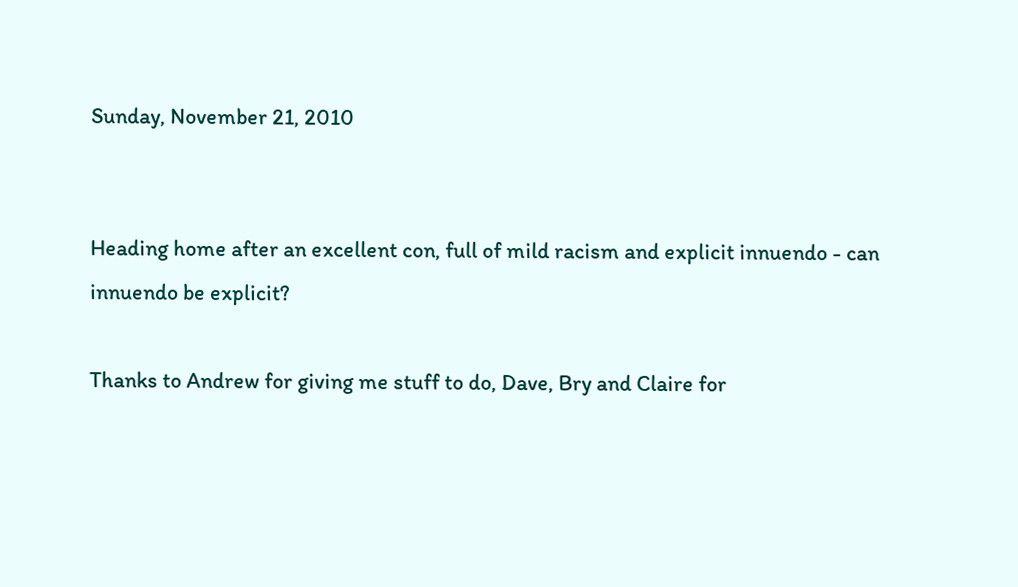Sunday, November 21, 2010


Heading home after an excellent con, full of mild racism and explicit innuendo - can innuendo be explicit?

Thanks to Andrew for giving me stuff to do, Dave, Bry and Claire for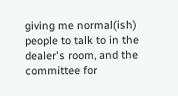giving me normal(ish) people to talk to in the dealer's room, and the committee for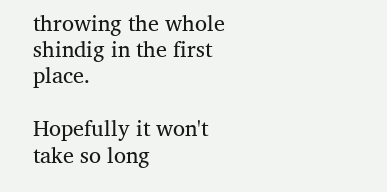throwing the whole shindig in the first place.

Hopefully it won't take so long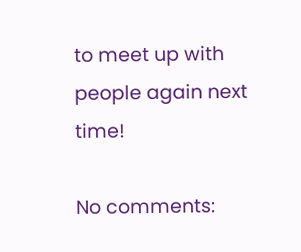to meet up with people again next time!

No comments: